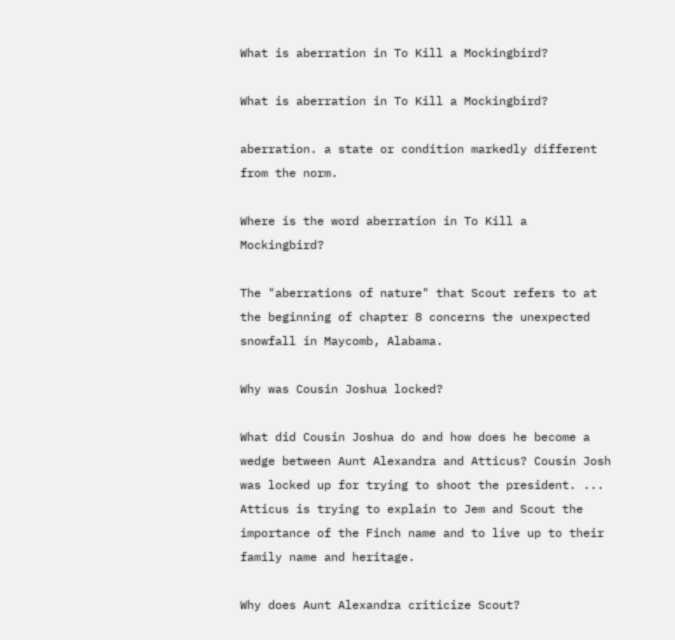What is aberration in To Kill a Mockingbird?

What is aberration in To Kill a Mockingbird?

aberration. a state or condition markedly different from the norm.

Where is the word aberration in To Kill a Mockingbird?

The "aberrations of nature" that Scout refers to at the beginning of chapter 8 concerns the unexpected snowfall in Maycomb, Alabama.

Why was Cousin Joshua locked?

What did Cousin Joshua do and how does he become a wedge between Aunt Alexandra and Atticus? Cousin Josh was locked up for trying to shoot the president. ... Atticus is trying to explain to Jem and Scout the importance of the Finch name and to live up to their family name and heritage.

Why does Aunt Alexandra criticize Scout?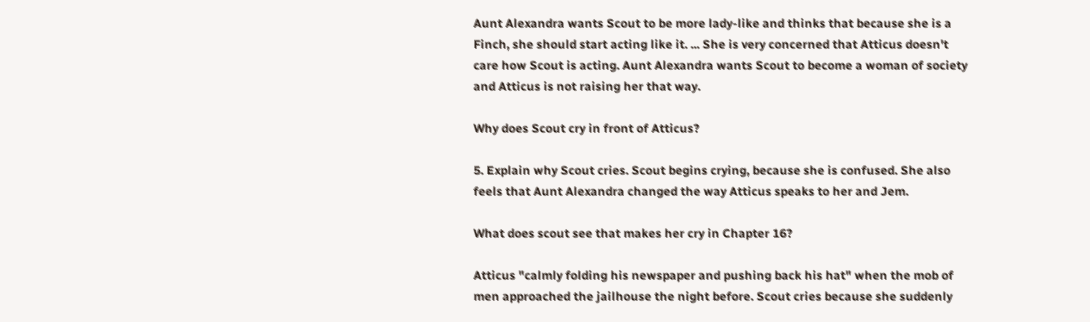Aunt Alexandra wants Scout to be more lady-like and thinks that because she is a Finch, she should start acting like it. ... She is very concerned that Atticus doesn't care how Scout is acting. Aunt Alexandra wants Scout to become a woman of society and Atticus is not raising her that way.

Why does Scout cry in front of Atticus?

5. Explain why Scout cries. Scout begins crying, because she is confused. She also feels that Aunt Alexandra changed the way Atticus speaks to her and Jem.

What does scout see that makes her cry in Chapter 16?

Atticus "calmly folding his newspaper and pushing back his hat" when the mob of men approached the jailhouse the night before. Scout cries because she suddenly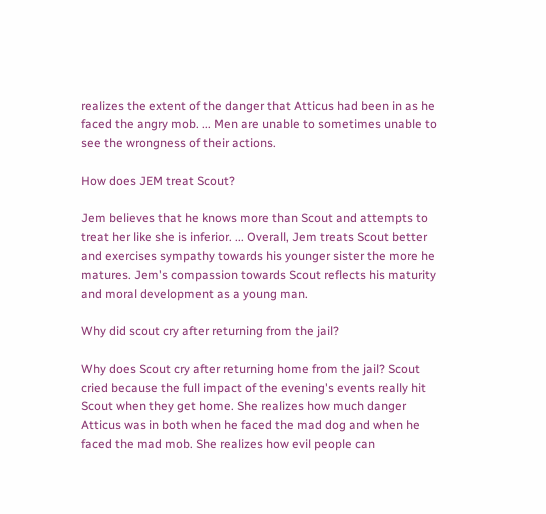realizes the extent of the danger that Atticus had been in as he faced the angry mob. ... Men are unable to sometimes unable to see the wrongness of their actions.

How does JEM treat Scout?

Jem believes that he knows more than Scout and attempts to treat her like she is inferior. ... Overall, Jem treats Scout better and exercises sympathy towards his younger sister the more he matures. Jem's compassion towards Scout reflects his maturity and moral development as a young man.

Why did scout cry after returning from the jail?

Why does Scout cry after returning home from the jail? Scout cried because the full impact of the evening's events really hit Scout when they get home. She realizes how much danger Atticus was in both when he faced the mad dog and when he faced the mad mob. She realizes how evil people can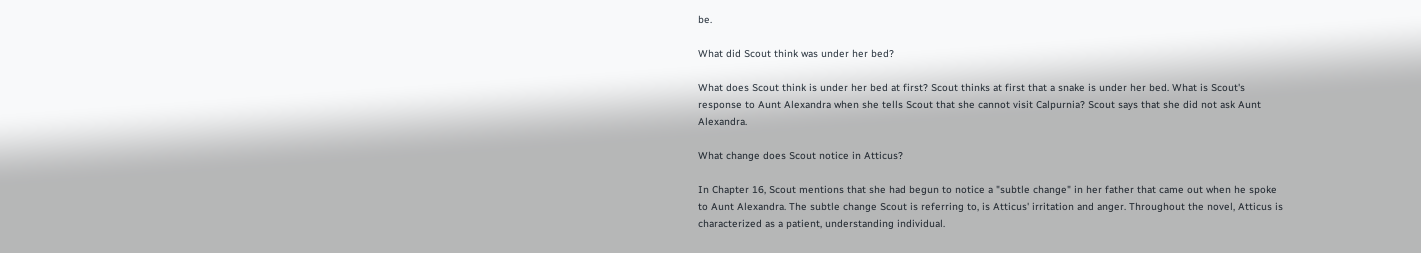be.

What did Scout think was under her bed?

What does Scout think is under her bed at first? Scout thinks at first that a snake is under her bed. What is Scout's response to Aunt Alexandra when she tells Scout that she cannot visit Calpurnia? Scout says that she did not ask Aunt Alexandra.

What change does Scout notice in Atticus?

In Chapter 16, Scout mentions that she had begun to notice a "subtle change" in her father that came out when he spoke to Aunt Alexandra. The subtle change Scout is referring to, is Atticus' irritation and anger. Throughout the novel, Atticus is characterized as a patient, understanding individual.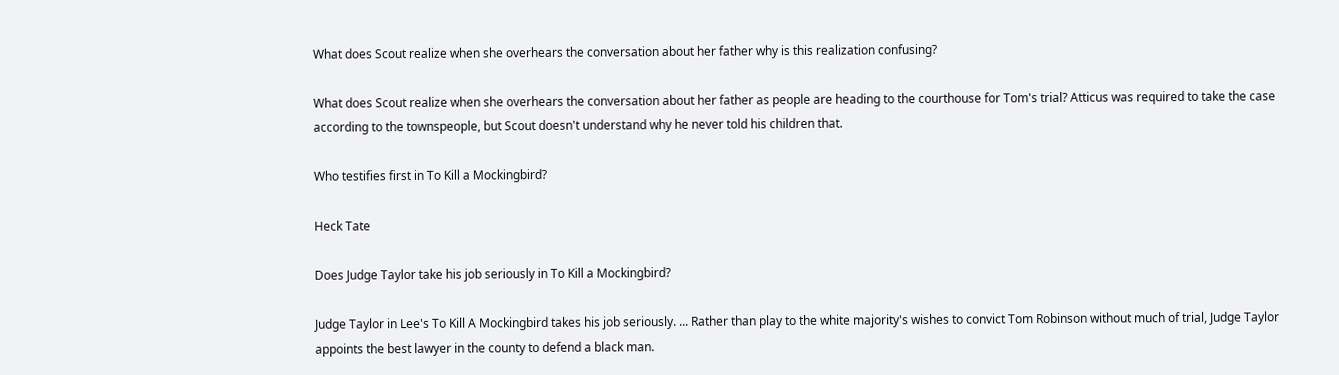What does Scout realize when she overhears the conversation about her father why is this realization confusing?

What does Scout realize when she overhears the conversation about her father as people are heading to the courthouse for Tom's trial? Atticus was required to take the case according to the townspeople, but Scout doesn't understand why he never told his children that.

Who testifies first in To Kill a Mockingbird?

Heck Tate

Does Judge Taylor take his job seriously in To Kill a Mockingbird?

Judge Taylor in Lee's To Kill A Mockingbird takes his job seriously. ... Rather than play to the white majority's wishes to convict Tom Robinson without much of trial, Judge Taylor appoints the best lawyer in the county to defend a black man.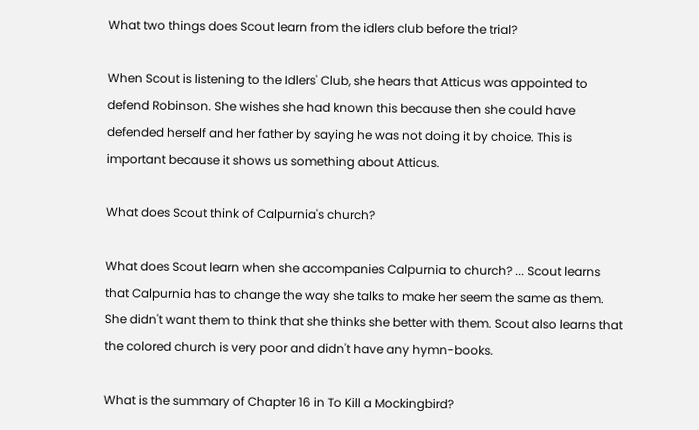What two things does Scout learn from the idlers club before the trial?

When Scout is listening to the Idlers' Club, she hears that Atticus was appointed to defend Robinson. She wishes she had known this because then she could have defended herself and her father by saying he was not doing it by choice. This is important because it shows us something about Atticus.

What does Scout think of Calpurnia's church?

What does Scout learn when she accompanies Calpurnia to church? ... Scout learns that Calpurnia has to change the way she talks to make her seem the same as them. She didn't want them to think that she thinks she better with them. Scout also learns that the colored church is very poor and didn't have any hymn-books.

What is the summary of Chapter 16 in To Kill a Mockingbird?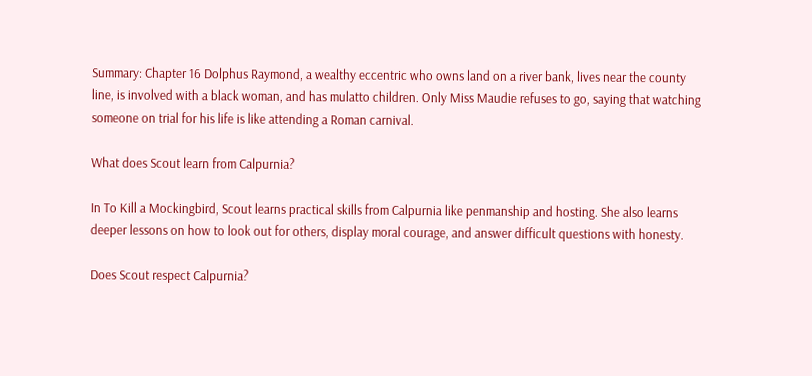Summary: Chapter 16 Dolphus Raymond, a wealthy eccentric who owns land on a river bank, lives near the county line, is involved with a black woman, and has mulatto children. Only Miss Maudie refuses to go, saying that watching someone on trial for his life is like attending a Roman carnival.

What does Scout learn from Calpurnia?

In To Kill a Mockingbird, Scout learns practical skills from Calpurnia like penmanship and hosting. She also learns deeper lessons on how to look out for others, display moral courage, and answer difficult questions with honesty.

Does Scout respect Calpurnia?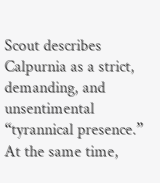Scout describes Calpurnia as a strict, demanding, and unsentimental “tyrannical presence.” At the same time,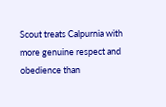Scout treats Calpurnia with more genuine respect and obedience than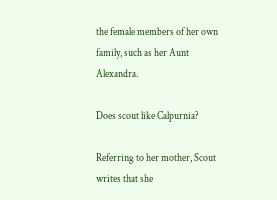the female members of her own family, such as her Aunt Alexandra.

Does scout like Calpurnia?

Referring to her mother, Scout writes that she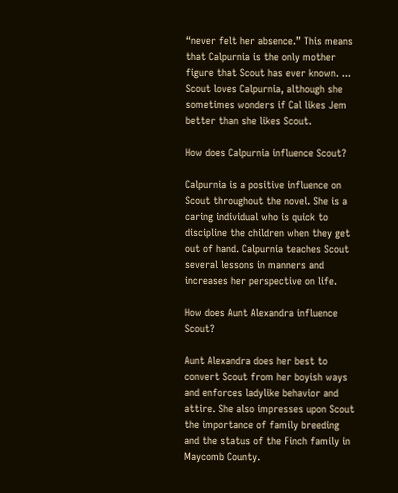“never felt her absence.” This means that Calpurnia is the only mother figure that Scout has ever known. ... Scout loves Calpurnia, although she sometimes wonders if Cal likes Jem better than she likes Scout.

How does Calpurnia influence Scout?

Calpurnia is a positive influence on Scout throughout the novel. She is a caring individual who is quick to discipline the children when they get out of hand. Calpurnia teaches Scout several lessons in manners and increases her perspective on life.

How does Aunt Alexandra influence Scout?

Aunt Alexandra does her best to convert Scout from her boyish ways and enforces ladylike behavior and attire. She also impresses upon Scout the importance of family breeding and the status of the Finch family in Maycomb County.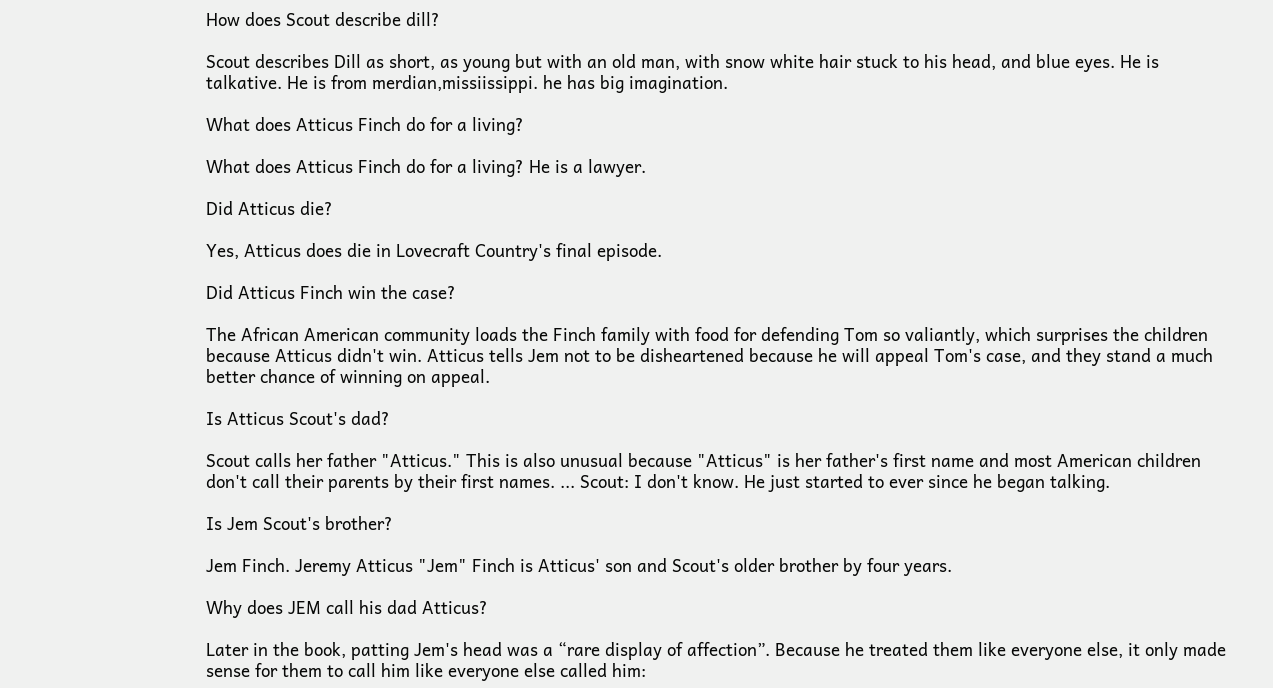How does Scout describe dill?

Scout describes Dill as short, as young but with an old man, with snow white hair stuck to his head, and blue eyes. He is talkative. He is from merdian,missiissippi. he has big imagination.

What does Atticus Finch do for a living?

What does Atticus Finch do for a living? He is a lawyer.

Did Atticus die?

Yes, Atticus does die in Lovecraft Country's final episode.

Did Atticus Finch win the case?

The African American community loads the Finch family with food for defending Tom so valiantly, which surprises the children because Atticus didn't win. Atticus tells Jem not to be disheartened because he will appeal Tom's case, and they stand a much better chance of winning on appeal.

Is Atticus Scout's dad?

Scout calls her father "Atticus." This is also unusual because "Atticus" is her father's first name and most American children don't call their parents by their first names. ... Scout: I don't know. He just started to ever since he began talking.

Is Jem Scout's brother?

Jem Finch. Jeremy Atticus "Jem" Finch is Atticus' son and Scout's older brother by four years.

Why does JEM call his dad Atticus?

Later in the book, patting Jem's head was a “rare display of affection”. Because he treated them like everyone else, it only made sense for them to call him like everyone else called him: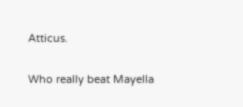Atticus.

Who really beat Mayella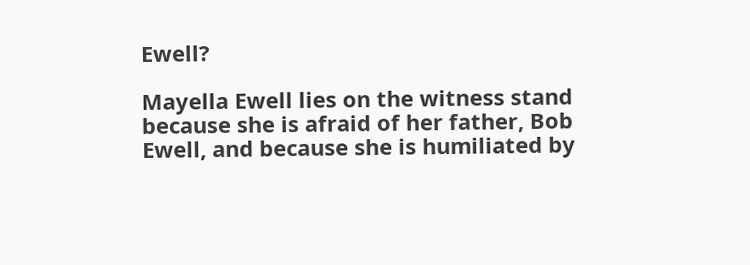Ewell?

Mayella Ewell lies on the witness stand because she is afraid of her father, Bob Ewell, and because she is humiliated by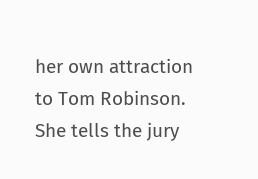her own attraction to Tom Robinson. She tells the jury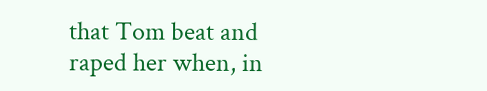that Tom beat and raped her when, in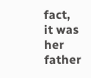fact, it was her father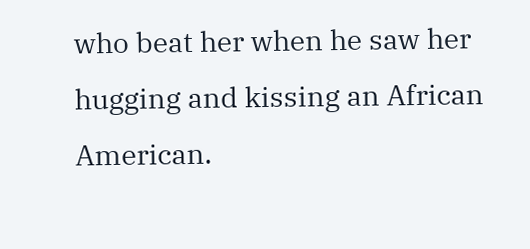who beat her when he saw her hugging and kissing an African American.